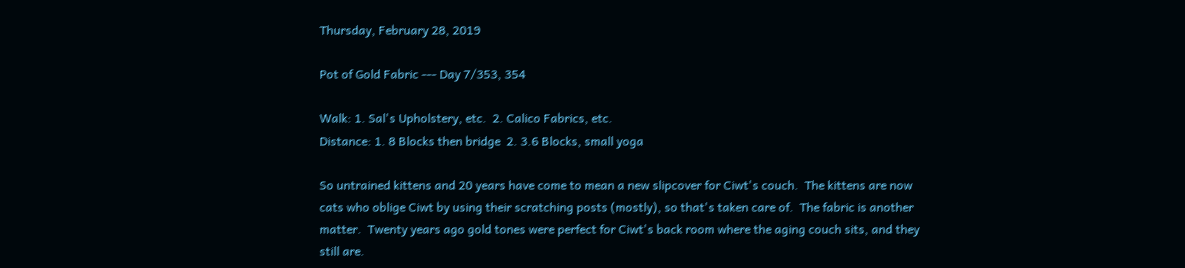Thursday, February 28, 2019

Pot of Gold Fabric --- Day 7/353, 354

Walk: 1. Sal's Upholstery, etc.  2. Calico Fabrics, etc.
Distance: 1. 8 Blocks then bridge  2. 3.6 Blocks, small yoga

So untrained kittens and 20 years have come to mean a new slipcover for Ciwt's couch.  The kittens are now cats who oblige Ciwt by using their scratching posts (mostly), so that's taken care of.  The fabric is another matter.  Twenty years ago gold tones were perfect for Ciwt's back room where the aging couch sits, and they still are.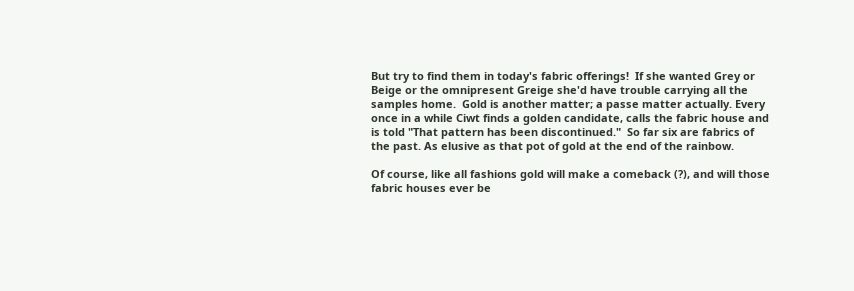But try to find them in today's fabric offerings!  If she wanted Grey or Beige or the omnipresent Greige she'd have trouble carrying all the samples home.  Gold is another matter; a passe matter actually. Every once in a while Ciwt finds a golden candidate, calls the fabric house and is told "That pattern has been discontinued."  So far six are fabrics of the past. As elusive as that pot of gold at the end of the rainbow.

Of course, like all fashions gold will make a comeback (?), and will those fabric houses ever be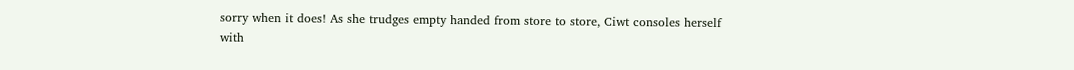sorry when it does! As she trudges empty handed from store to store, Ciwt consoles herself with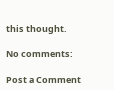this thought.

No comments:

Post a Comment